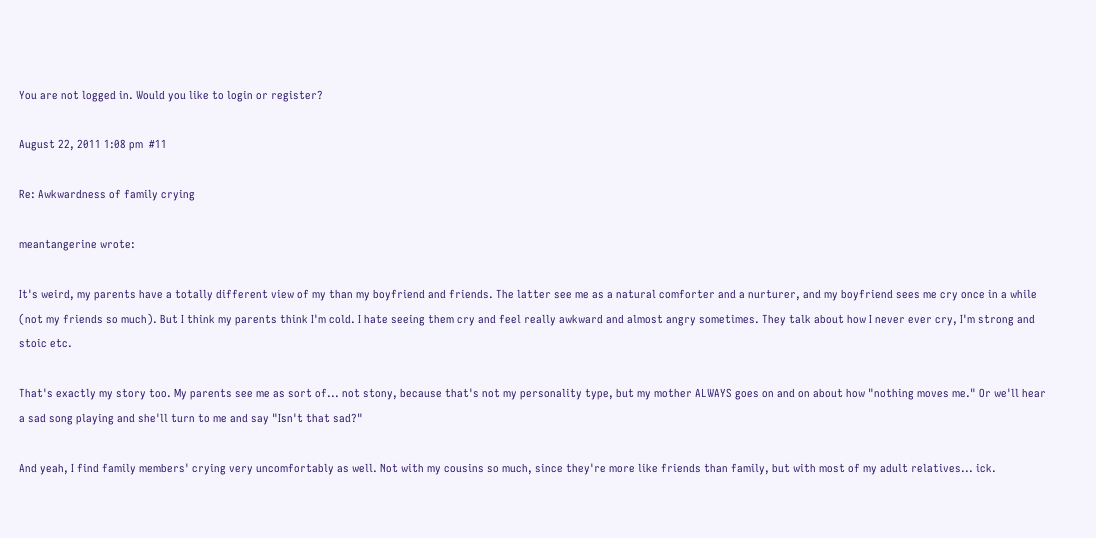You are not logged in. Would you like to login or register?

August 22, 2011 1:08 pm  #11

Re: Awkwardness of family crying

meantangerine wrote:

It's weird, my parents have a totally different view of my than my boyfriend and friends. The latter see me as a natural comforter and a nurturer, and my boyfriend sees me cry once in a while (not my friends so much). But I think my parents think I'm cold. I hate seeing them cry and feel really awkward and almost angry sometimes. They talk about how I never ever cry, I'm strong and stoic etc.

That's exactly my story too. My parents see me as sort of... not stony, because that's not my personality type, but my mother ALWAYS goes on and on about how "nothing moves me." Or we'll hear a sad song playing and she'll turn to me and say "Isn't that sad?"

And yeah, I find family members' crying very uncomfortably as well. Not with my cousins so much, since they're more like friends than family, but with most of my adult relatives... ick.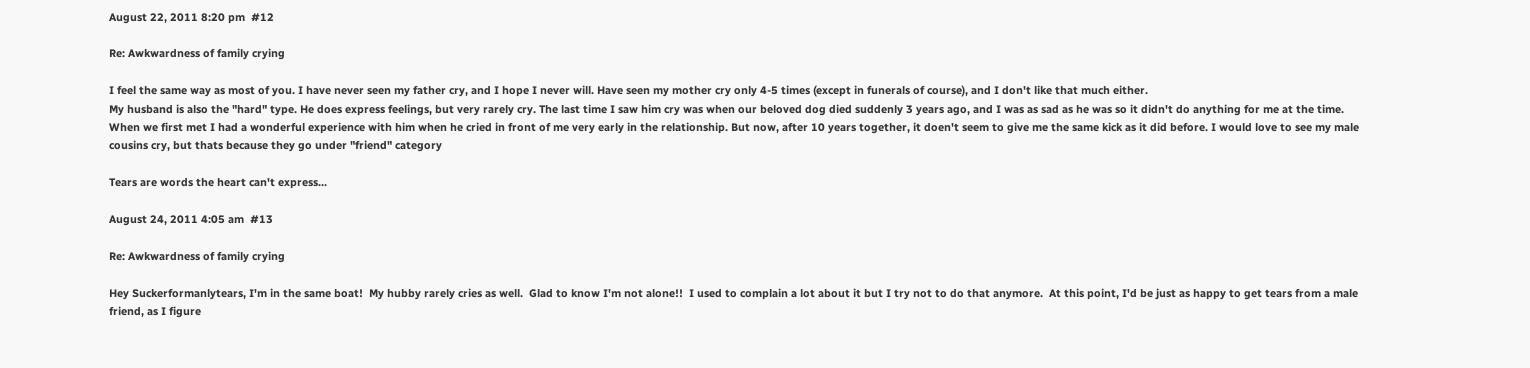August 22, 2011 8:20 pm  #12

Re: Awkwardness of family crying

I feel the same way as most of you. I have never seen my father cry, and I hope I never will. Have seen my mother cry only 4-5 times (except in funerals of course), and I don't like that much either.
My husband is also the "hard" type. He does express feelings, but very rarely cry. The last time I saw him cry was when our beloved dog died suddenly 3 years ago, and I was as sad as he was so it didn't do anything for me at the time. When we first met I had a wonderful experience with him when he cried in front of me very early in the relationship. But now, after 10 years together, it doen't seem to give me the same kick as it did before. I would love to see my male cousins cry, but thats because they go under "friend" category

Tears are words the heart can't express...

August 24, 2011 4:05 am  #13

Re: Awkwardness of family crying

Hey Suckerformanlytears, I'm in the same boat!  My hubby rarely cries as well.  Glad to know I'm not alone!!  I used to complain a lot about it but I try not to do that anymore.  At this point, I'd be just as happy to get tears from a male friend, as I figure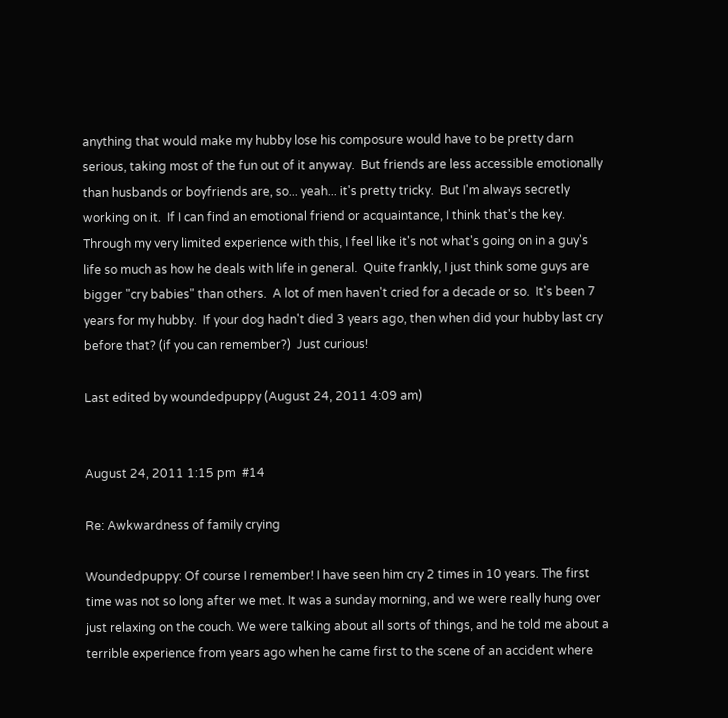anything that would make my hubby lose his composure would have to be pretty darn serious, taking most of the fun out of it anyway.  But friends are less accessible emotionally than husbands or boyfriends are, so... yeah... it's pretty tricky.  But I'm always secretly working on it.  If I can find an emotional friend or acquaintance, I think that's the key.  Through my very limited experience with this, I feel like it's not what's going on in a guy's life so much as how he deals with life in general.  Quite frankly, I just think some guys are bigger "cry babies" than others.  A lot of men haven't cried for a decade or so.  It's been 7 years for my hubby.  If your dog hadn't died 3 years ago, then when did your hubby last cry before that? (if you can remember?)  Just curious!

Last edited by woundedpuppy (August 24, 2011 4:09 am)


August 24, 2011 1:15 pm  #14

Re: Awkwardness of family crying

Woundedpuppy: Of course I remember! I have seen him cry 2 times in 10 years. The first time was not so long after we met. It was a sunday morning, and we were really hung over just relaxing on the couch. We were talking about all sorts of things, and he told me about a terrible experience from years ago when he came first to the scene of an accident where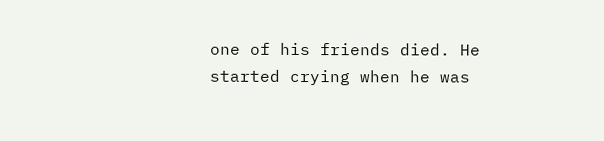one of his friends died. He started crying when he was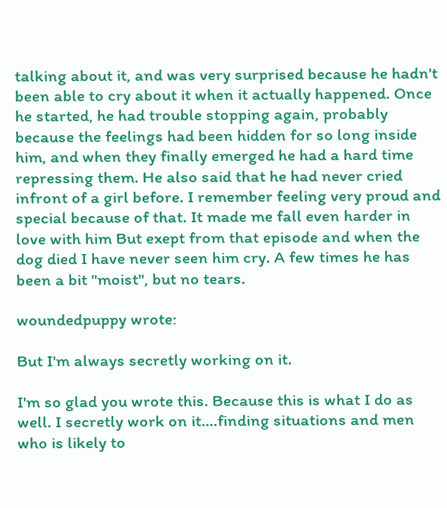talking about it, and was very surprised because he hadn't been able to cry about it when it actually happened. Once he started, he had trouble stopping again, probably because the feelings had been hidden for so long inside him, and when they finally emerged he had a hard time repressing them. He also said that he had never cried infront of a girl before. I remember feeling very proud and special because of that. It made me fall even harder in love with him But exept from that episode and when the dog died I have never seen him cry. A few times he has been a bit "moist", but no tears.

woundedpuppy wrote:

But I'm always secretly working on it.

I'm so glad you wrote this. Because this is what I do as well. I secretly work on it....finding situations and men who is likely to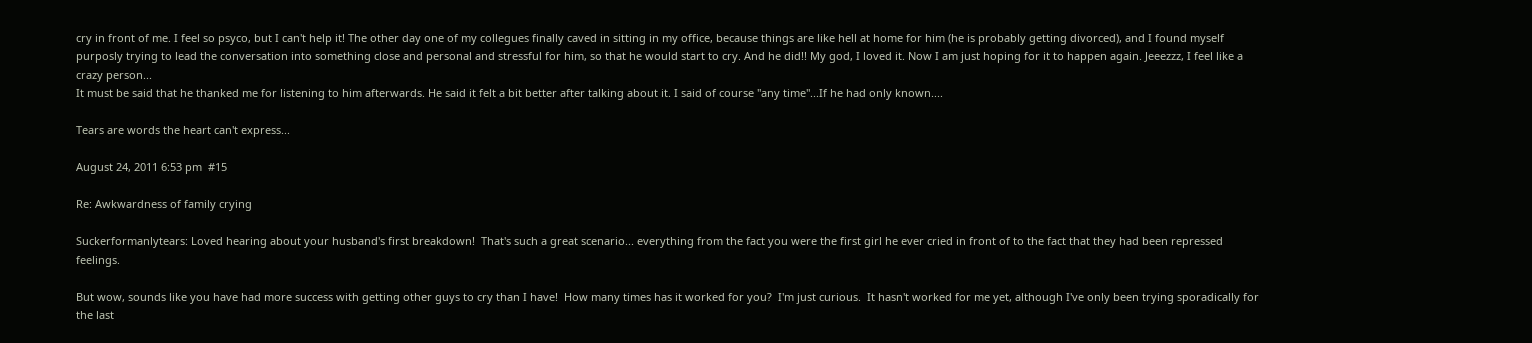cry in front of me. I feel so psyco, but I can't help it! The other day one of my collegues finally caved in sitting in my office, because things are like hell at home for him (he is probably getting divorced), and I found myself purposly trying to lead the conversation into something close and personal and stressful for him, so that he would start to cry. And he did!! My god, I loved it. Now I am just hoping for it to happen again. Jeeezzz, I feel like a crazy person...
It must be said that he thanked me for listening to him afterwards. He said it felt a bit better after talking about it. I said of course "any time"...If he had only known....

Tears are words the heart can't express...

August 24, 2011 6:53 pm  #15

Re: Awkwardness of family crying

Suckerformanlytears: Loved hearing about your husband's first breakdown!  That's such a great scenario... everything from the fact you were the first girl he ever cried in front of to the fact that they had been repressed feelings.

But wow, sounds like you have had more success with getting other guys to cry than I have!  How many times has it worked for you?  I'm just curious.  It hasn't worked for me yet, although I've only been trying sporadically for the last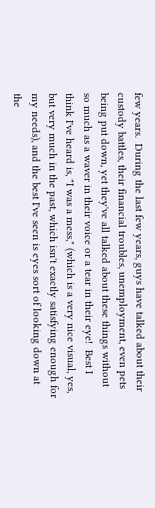few years.  During the last few years, guys have talked about their custody battles, their financial troubles, unemployment, even pets being put down, yet they've all talked about these things without so much as a waver in their voice or a tear in their eye!  Best I think I've heard is, "I was a mess," (which is a very nice visual, yes, but very much in the past, which isn't exactly satisfying enough for my needs), and the best I've seen is eyes sort of looking down at the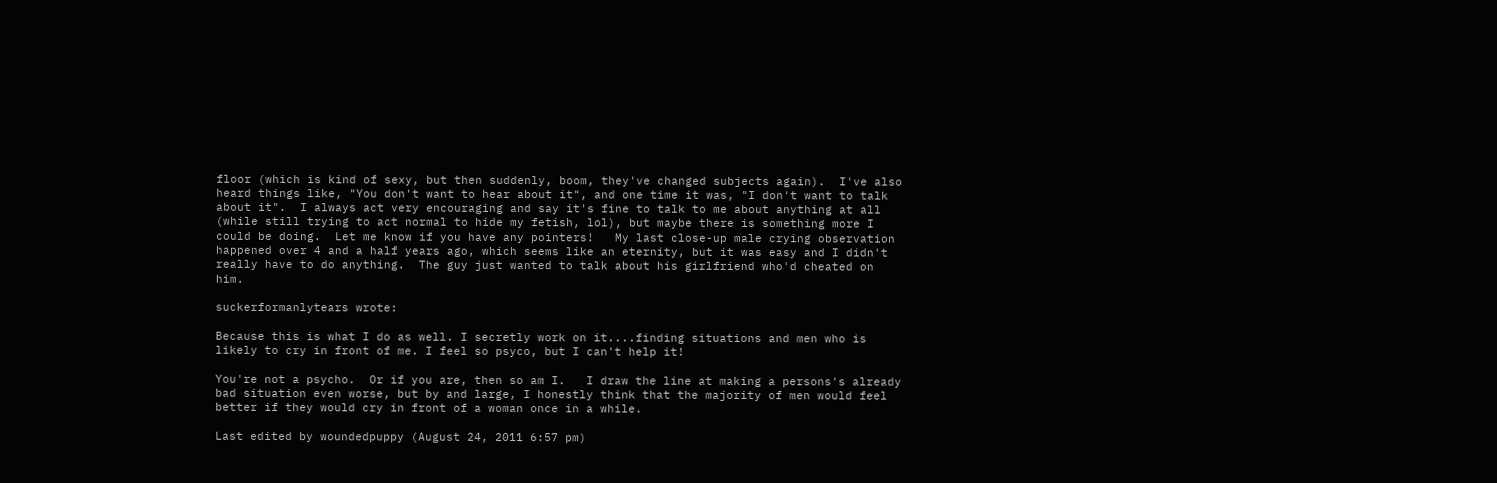floor (which is kind of sexy, but then suddenly, boom, they've changed subjects again).  I've also heard things like, "You don't want to hear about it", and one time it was, "I don't want to talk about it".  I always act very encouraging and say it's fine to talk to me about anything at all (while still trying to act normal to hide my fetish, lol), but maybe there is something more I could be doing.  Let me know if you have any pointers!   My last close-up male crying observation happened over 4 and a half years ago, which seems like an eternity, but it was easy and I didn't really have to do anything.  The guy just wanted to talk about his girlfriend who'd cheated on him.

suckerformanlytears wrote:

Because this is what I do as well. I secretly work on it....finding situations and men who is likely to cry in front of me. I feel so psyco, but I can't help it!

You're not a psycho.  Or if you are, then so am I.   I draw the line at making a persons's already bad situation even worse, but by and large, I honestly think that the majority of men would feel better if they would cry in front of a woman once in a while.

Last edited by woundedpuppy (August 24, 2011 6:57 pm)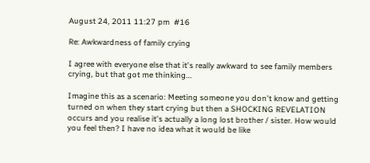August 24, 2011 11:27 pm  #16

Re: Awkwardness of family crying

I agree with everyone else that it's really awkward to see family members crying, but that got me thinking...

Imagine this as a scenario: Meeting someone you don't know and getting turned on when they start crying but then a SHOCKING REVELATION occurs and you realise it's actually a long lost brother / sister. How would you feel then? I have no idea what it would be like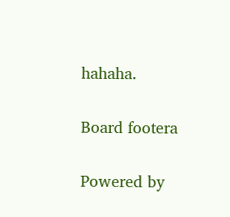hahaha.


Board footera


Powered by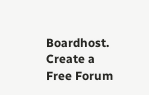Boardhost. Create a Free Forum